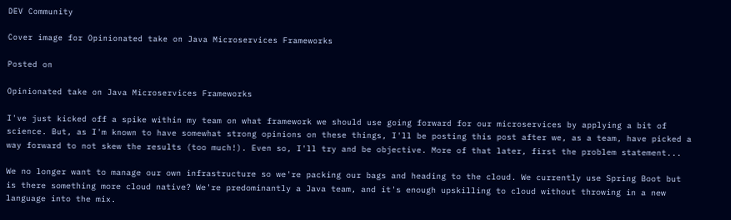DEV Community

Cover image for Opinionated take on Java Microservices Frameworks

Posted on

Opinionated take on Java Microservices Frameworks

I've just kicked off a spike within my team on what framework we should use going forward for our microservices by applying a bit of science. But, as I'm known to have somewhat strong opinions on these things, I'll be posting this post after we, as a team, have picked a way forward to not skew the results (too much!). Even so, I'll try and be objective. More of that later, first the problem statement...

We no longer want to manage our own infrastructure so we're packing our bags and heading to the cloud. We currently use Spring Boot but is there something more cloud native? We're predominantly a Java team, and it's enough upskilling to cloud without throwing in a new language into the mix.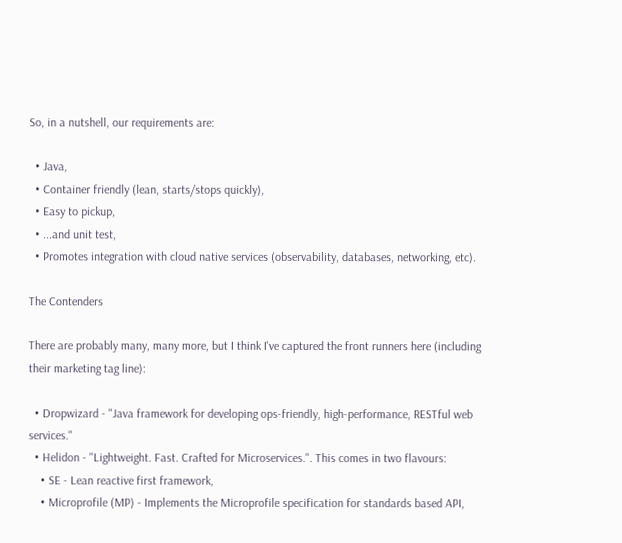So, in a nutshell, our requirements are:

  • Java,
  • Container friendly (lean, starts/stops quickly),
  • Easy to pickup,
  • ...and unit test,
  • Promotes integration with cloud native services (observability, databases, networking, etc).

The Contenders

There are probably many, many more, but I think I've captured the front runners here (including their marketing tag line):

  • Dropwizard - "Java framework for developing ops-friendly, high-performance, RESTful web services."
  • Helidon - "Lightweight. Fast. Crafted for Microservices.". This comes in two flavours:
    • SE - Lean reactive first framework,
    • Microprofile (MP) - Implements the Microprofile specification for standards based API,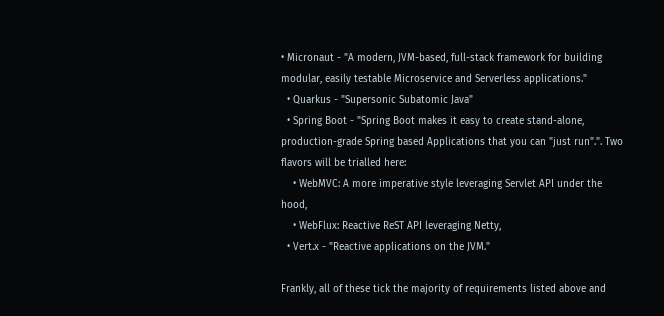• Micronaut - "A modern, JVM-based, full-stack framework for building modular, easily testable Microservice and Serverless applications."
  • Quarkus - "Supersonic Subatomic Java"
  • Spring Boot - "Spring Boot makes it easy to create stand-alone, production-grade Spring based Applications that you can "just run".". Two flavors will be trialled here:
    • WebMVC: A more imperative style leveraging Servlet API under the hood,
    • WebFlux: Reactive ReST API leveraging Netty,
  • Vert.x - "Reactive applications on the JVM."

Frankly, all of these tick the majority of requirements listed above and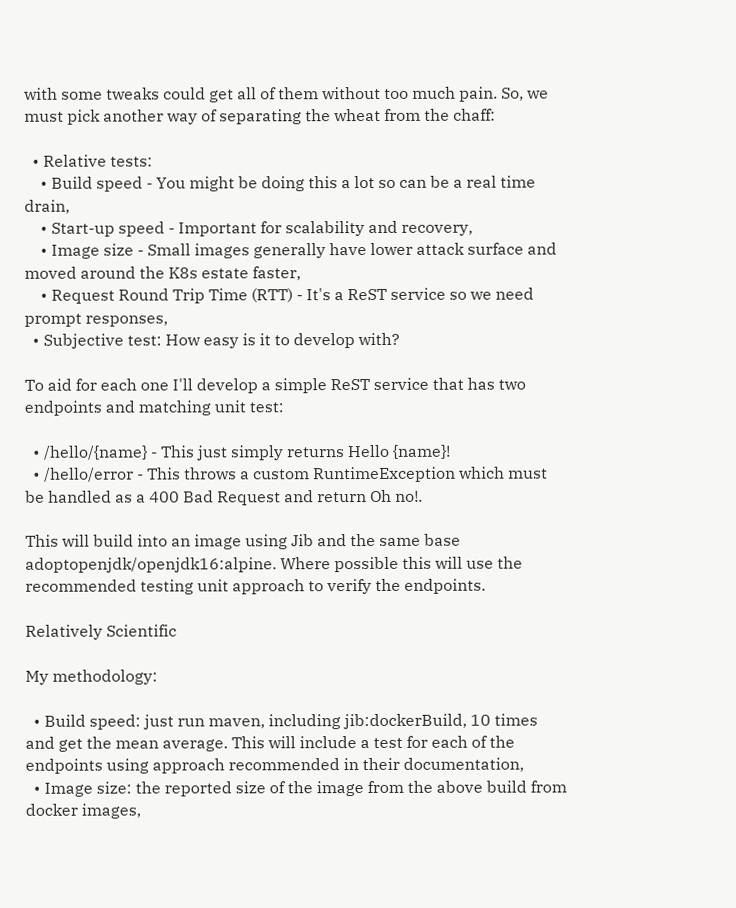with some tweaks could get all of them without too much pain. So, we must pick another way of separating the wheat from the chaff:

  • Relative tests:
    • Build speed - You might be doing this a lot so can be a real time drain,
    • Start-up speed - Important for scalability and recovery,
    • Image size - Small images generally have lower attack surface and moved around the K8s estate faster,
    • Request Round Trip Time (RTT) - It's a ReST service so we need prompt responses,
  • Subjective test: How easy is it to develop with?

To aid for each one I'll develop a simple ReST service that has two endpoints and matching unit test:

  • /hello/{name} - This just simply returns Hello {name}!
  • /hello/error - This throws a custom RuntimeException which must be handled as a 400 Bad Request and return Oh no!.

This will build into an image using Jib and the same base adoptopenjdk/openjdk16:alpine. Where possible this will use the recommended testing unit approach to verify the endpoints.

Relatively Scientific

My methodology:

  • Build speed: just run maven, including jib:dockerBuild, 10 times and get the mean average. This will include a test for each of the endpoints using approach recommended in their documentation,
  • Image size: the reported size of the image from the above build from docker images,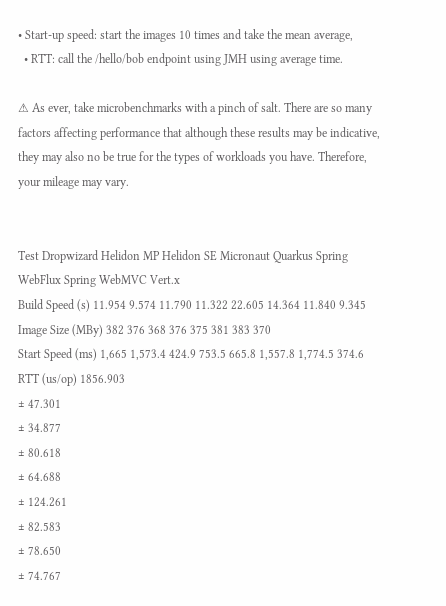• Start-up speed: start the images 10 times and take the mean average,
  • RTT: call the /hello/bob endpoint using JMH using average time.

⚠ As ever, take microbenchmarks with a pinch of salt. There are so many factors affecting performance that although these results may be indicative, they may also no be true for the types of workloads you have. Therefore, your mileage may vary.


Test Dropwizard Helidon MP Helidon SE Micronaut Quarkus Spring WebFlux Spring WebMVC Vert.x
Build Speed (s) 11.954 9.574 11.790 11.322 22.605 14.364 11.840 9.345
Image Size (MBy) 382 376 368 376 375 381 383 370
Start Speed (ms) 1,665 1,573.4 424.9 753.5 665.8 1,557.8 1,774.5 374.6
RTT (us/op) 1856.903
± 47.301
± 34.877
± 80.618
± 64.688
± 124.261
± 82.583
± 78.650
± 74.767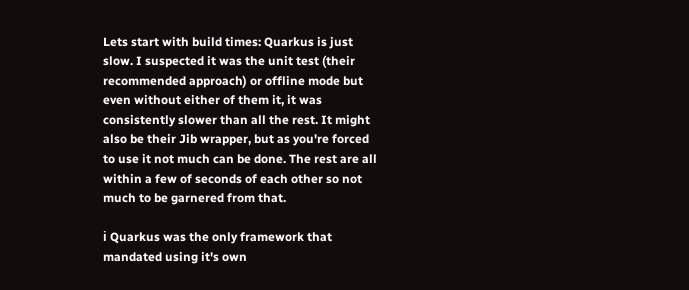Lets start with build times: Quarkus is just slow. I suspected it was the unit test (their recommended approach) or offline mode but even without either of them it, it was consistently slower than all the rest. It might also be their Jib wrapper, but as you're forced to use it not much can be done. The rest are all within a few of seconds of each other so not much to be garnered from that.

ℹ Quarkus was the only framework that mandated using it's own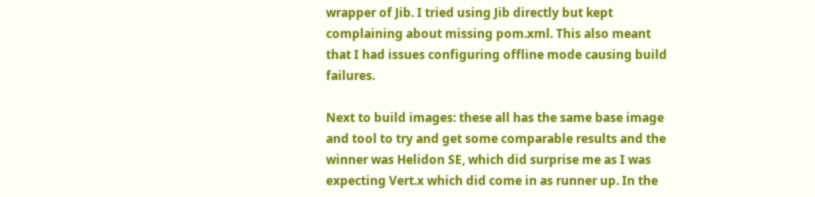wrapper of Jib. I tried using Jib directly but kept complaining about missing pom.xml. This also meant that I had issues configuring offline mode causing build failures.

Next to build images: these all has the same base image and tool to try and get some comparable results and the winner was Helidon SE, which did surprise me as I was expecting Vert.x which did come in as runner up. In the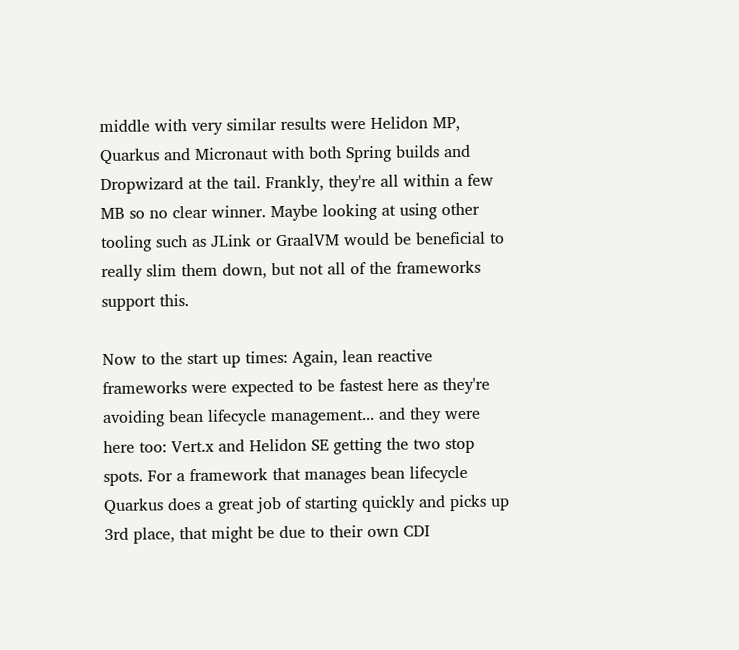middle with very similar results were Helidon MP, Quarkus and Micronaut with both Spring builds and Dropwizard at the tail. Frankly, they're all within a few MB so no clear winner. Maybe looking at using other tooling such as JLink or GraalVM would be beneficial to really slim them down, but not all of the frameworks support this.

Now to the start up times: Again, lean reactive frameworks were expected to be fastest here as they're avoiding bean lifecycle management... and they were here too: Vert.x and Helidon SE getting the two stop spots. For a framework that manages bean lifecycle Quarkus does a great job of starting quickly and picks up 3rd place, that might be due to their own CDI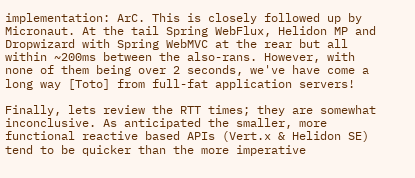implementation: ArC. This is closely followed up by Micronaut. At the tail Spring WebFlux, Helidon MP and Dropwizard with Spring WebMVC at the rear but all within ~200ms between the also-rans. However, with none of them being over 2 seconds, we've have come a long way [Toto] from full-fat application servers!

Finally, lets review the RTT times; they are somewhat inconclusive. As anticipated the smaller, more functional reactive based APIs (Vert.x & Helidon SE) tend to be quicker than the more imperative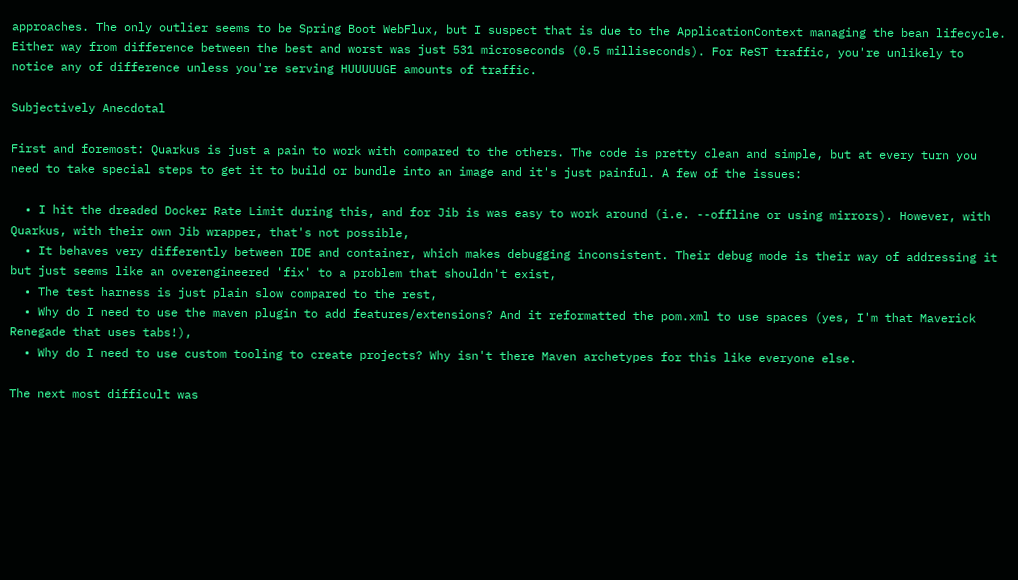approaches. The only outlier seems to be Spring Boot WebFlux, but I suspect that is due to the ApplicationContext managing the bean lifecycle. Either way from difference between the best and worst was just 531 microseconds (0.5 milliseconds). For ReST traffic, you're unlikely to notice any of difference unless you're serving HUUUUUGE amounts of traffic.

Subjectively Anecdotal

First and foremost: Quarkus is just a pain to work with compared to the others. The code is pretty clean and simple, but at every turn you need to take special steps to get it to build or bundle into an image and it's just painful. A few of the issues:

  • I hit the dreaded Docker Rate Limit during this, and for Jib is was easy to work around (i.e. --offline or using mirrors). However, with Quarkus, with their own Jib wrapper, that's not possible,
  • It behaves very differently between IDE and container, which makes debugging inconsistent. Their debug mode is their way of addressing it but just seems like an overengineered 'fix' to a problem that shouldn't exist,
  • The test harness is just plain slow compared to the rest,
  • Why do I need to use the maven plugin to add features/extensions? And it reformatted the pom.xml to use spaces (yes, I'm that Maverick Renegade that uses tabs!),
  • Why do I need to use custom tooling to create projects? Why isn't there Maven archetypes for this like everyone else.

The next most difficult was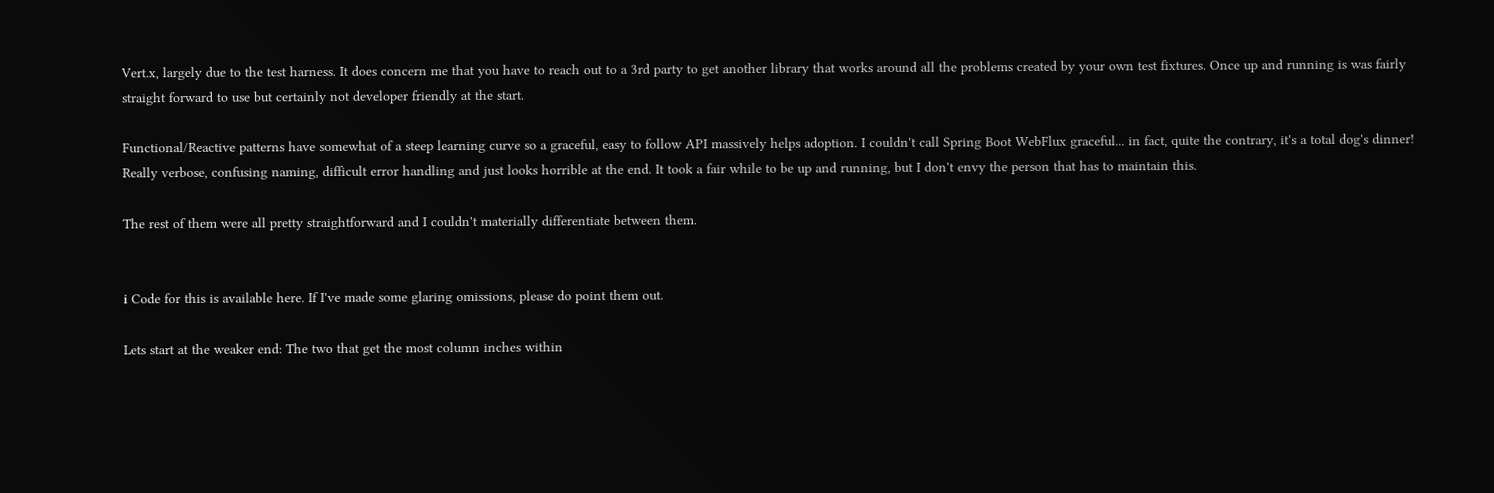Vert.x, largely due to the test harness. It does concern me that you have to reach out to a 3rd party to get another library that works around all the problems created by your own test fixtures. Once up and running is was fairly straight forward to use but certainly not developer friendly at the start.

Functional/Reactive patterns have somewhat of a steep learning curve so a graceful, easy to follow API massively helps adoption. I couldn't call Spring Boot WebFlux graceful... in fact, quite the contrary, it's a total dog's dinner! Really verbose, confusing naming, difficult error handling and just looks horrible at the end. It took a fair while to be up and running, but I don't envy the person that has to maintain this.

The rest of them were all pretty straightforward and I couldn't materially differentiate between them.


ℹ Code for this is available here. If I've made some glaring omissions, please do point them out.

Lets start at the weaker end: The two that get the most column inches within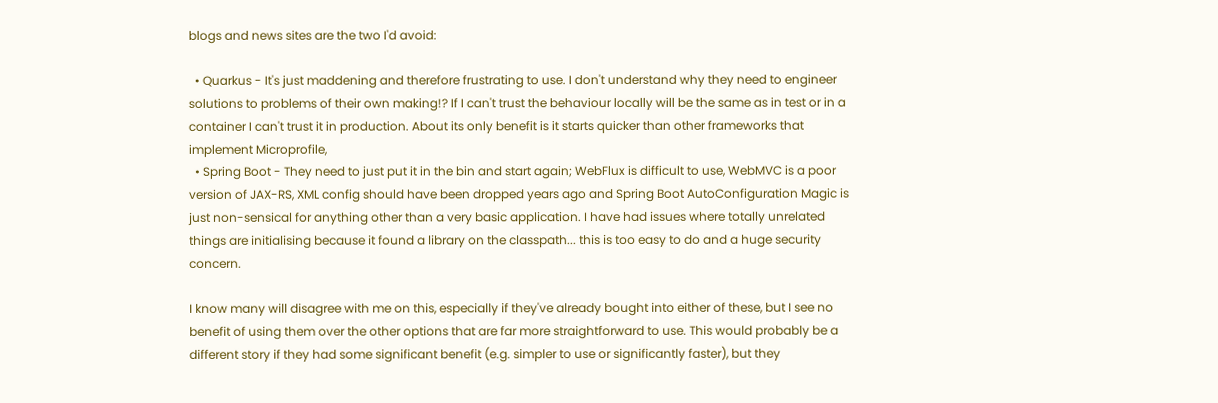blogs and news sites are the two I'd avoid:

  • Quarkus - It's just maddening and therefore frustrating to use. I don't understand why they need to engineer solutions to problems of their own making!? If I can't trust the behaviour locally will be the same as in test or in a container I can't trust it in production. About its only benefit is it starts quicker than other frameworks that implement Microprofile,
  • Spring Boot - They need to just put it in the bin and start again; WebFlux is difficult to use, WebMVC is a poor version of JAX-RS, XML config should have been dropped years ago and Spring Boot AutoConfiguration Magic is just non-sensical for anything other than a very basic application. I have had issues where totally unrelated things are initialising because it found a library on the classpath... this is too easy to do and a huge security concern.

I know many will disagree with me on this, especially if they've already bought into either of these, but I see no benefit of using them over the other options that are far more straightforward to use. This would probably be a different story if they had some significant benefit (e.g. simpler to use or significantly faster), but they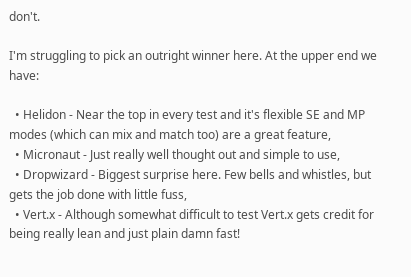don't.

I'm struggling to pick an outright winner here. At the upper end we have:

  • Helidon - Near the top in every test and it's flexible SE and MP modes (which can mix and match too) are a great feature,
  • Micronaut - Just really well thought out and simple to use,
  • Dropwizard - Biggest surprise here. Few bells and whistles, but gets the job done with little fuss,
  • Vert.x - Although somewhat difficult to test Vert.x gets credit for being really lean and just plain damn fast!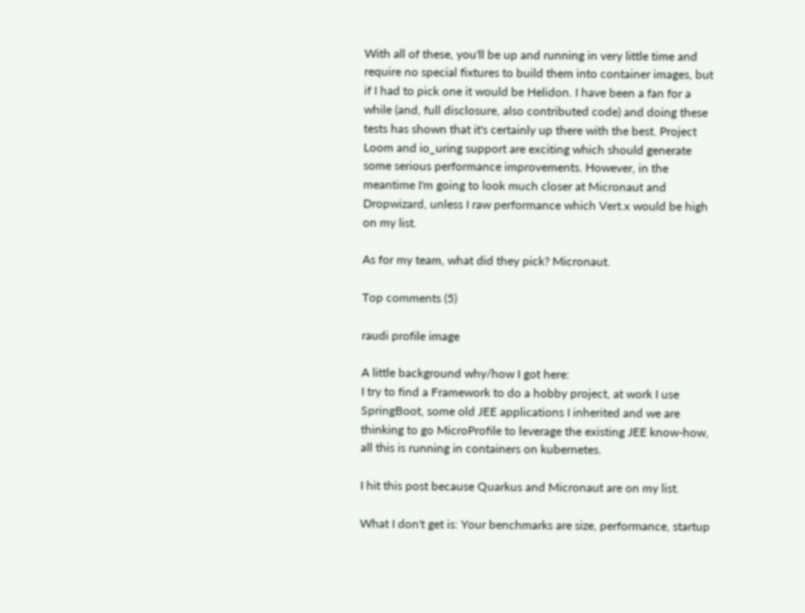With all of these, you'll be up and running in very little time and require no special fixtures to build them into container images, but if I had to pick one it would be Helidon. I have been a fan for a while (and, full disclosure, also contributed code) and doing these tests has shown that it's certainly up there with the best. Project Loom and io_uring support are exciting which should generate some serious performance improvements. However, in the meantime I'm going to look much closer at Micronaut and Dropwizard, unless I raw performance which Vert.x would be high on my list.

As for my team, what did they pick? Micronaut.

Top comments (5)

raudi profile image

A little background why/how I got here:
I try to find a Framework to do a hobby project, at work I use SpringBoot, some old JEE applications I inherited and we are thinking to go MicroProfile to leverage the existing JEE know-how, all this is running in containers on kubernetes.

I hit this post because Quarkus and Micronaut are on my list.

What I don't get is: Your benchmarks are size, performance, startup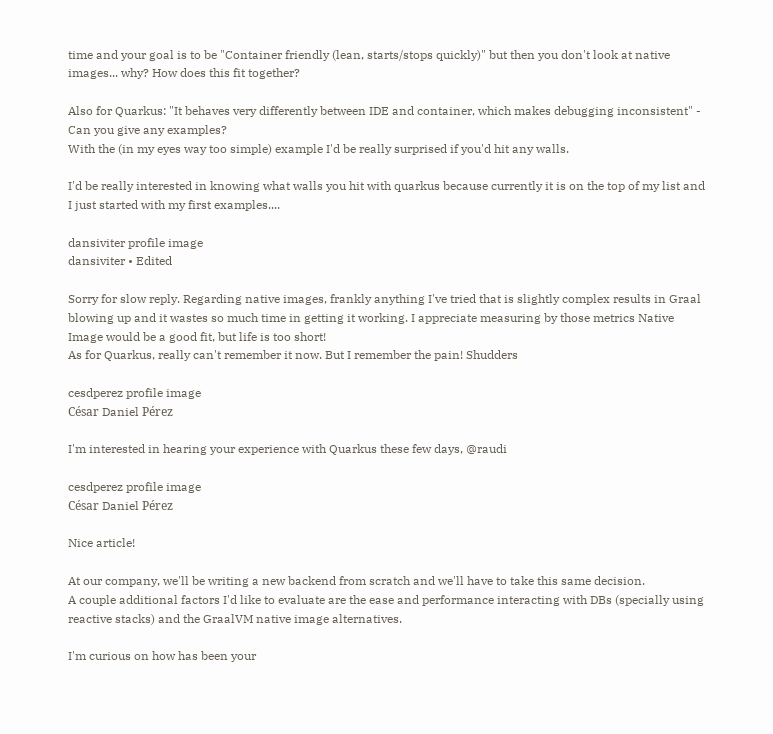time and your goal is to be "Container friendly (lean, starts/stops quickly)" but then you don't look at native images... why? How does this fit together?

Also for Quarkus: "It behaves very differently between IDE and container, which makes debugging inconsistent" - Can you give any examples?
With the (in my eyes way too simple) example I'd be really surprised if you'd hit any walls.

I'd be really interested in knowing what walls you hit with quarkus because currently it is on the top of my list and I just started with my first examples....

dansiviter profile image
dansiviter • Edited

Sorry for slow reply. Regarding native images, frankly anything I've tried that is slightly complex results in Graal blowing up and it wastes so much time in getting it working. I appreciate measuring by those metrics Native Image would be a good fit, but life is too short!
As for Quarkus, really can't remember it now. But I remember the pain! Shudders

cesdperez profile image
César Daniel Pérez

I'm interested in hearing your experience with Quarkus these few days, @raudi

cesdperez profile image
César Daniel Pérez

Nice article!

At our company, we'll be writing a new backend from scratch and we'll have to take this same decision.
A couple additional factors I'd like to evaluate are the ease and performance interacting with DBs (specially using reactive stacks) and the GraalVM native image alternatives.

I'm curious on how has been your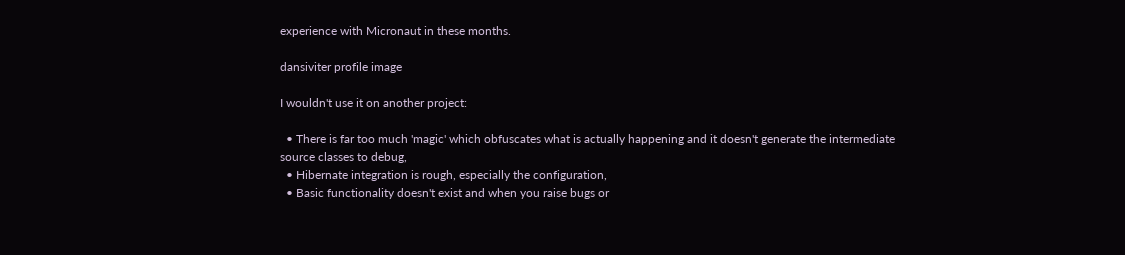experience with Micronaut in these months.

dansiviter profile image

I wouldn't use it on another project:

  • There is far too much 'magic' which obfuscates what is actually happening and it doesn't generate the intermediate source classes to debug,
  • Hibernate integration is rough, especially the configuration,
  • Basic functionality doesn't exist and when you raise bugs or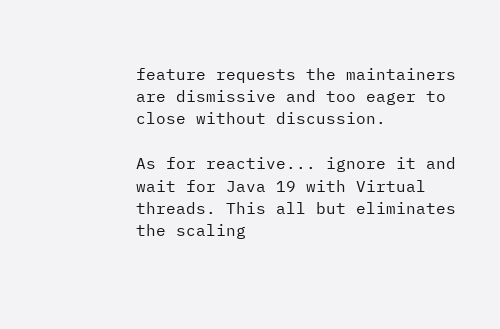feature requests the maintainers are dismissive and too eager to close without discussion.

As for reactive... ignore it and wait for Java 19 with Virtual threads. This all but eliminates the scaling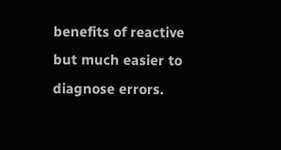benefits of reactive but much easier to diagnose errors.